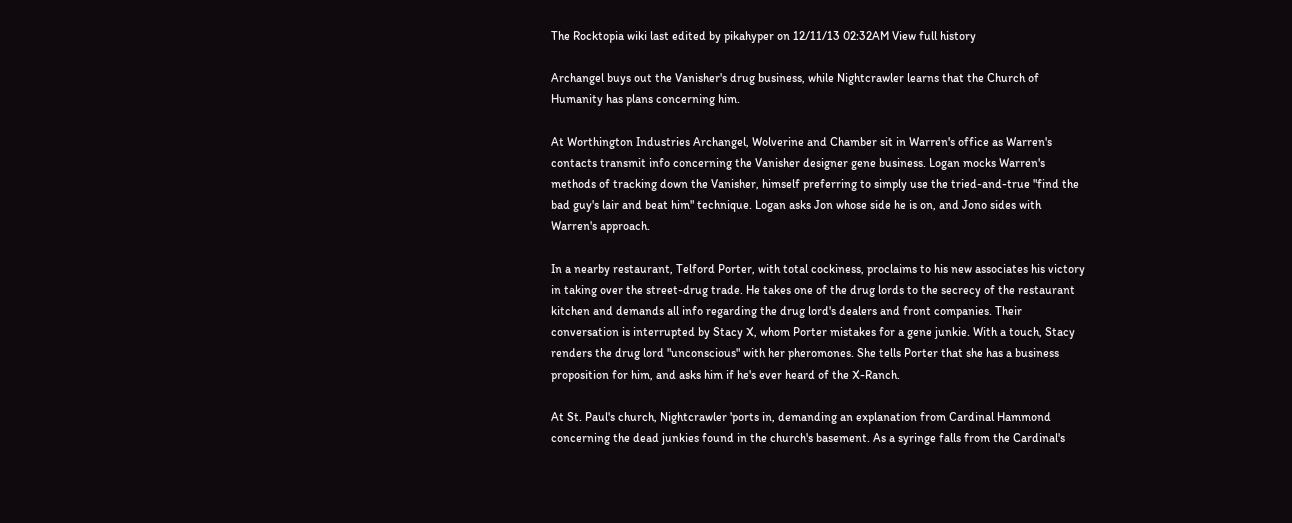The Rocktopia wiki last edited by pikahyper on 12/11/13 02:32AM View full history

Archangel buys out the Vanisher's drug business, while Nightcrawler learns that the Church of Humanity has plans concerning him.

At Worthington Industries Archangel, Wolverine and Chamber sit in Warren's office as Warren's contacts transmit info concerning the Vanisher designer gene business. Logan mocks Warren's methods of tracking down the Vanisher, himself preferring to simply use the tried-and-true "find the bad guy's lair and beat him" technique. Logan asks Jon whose side he is on, and Jono sides with Warren's approach.

In a nearby restaurant, Telford Porter, with total cockiness, proclaims to his new associates his victory in taking over the street-drug trade. He takes one of the drug lords to the secrecy of the restaurant kitchen and demands all info regarding the drug lord's dealers and front companies. Their conversation is interrupted by Stacy X, whom Porter mistakes for a gene junkie. With a touch, Stacy renders the drug lord "unconscious" with her pheromones. She tells Porter that she has a business proposition for him, and asks him if he's ever heard of the X-Ranch.

At St. Paul's church, Nightcrawler 'ports in, demanding an explanation from Cardinal Hammond concerning the dead junkies found in the church's basement. As a syringe falls from the Cardinal's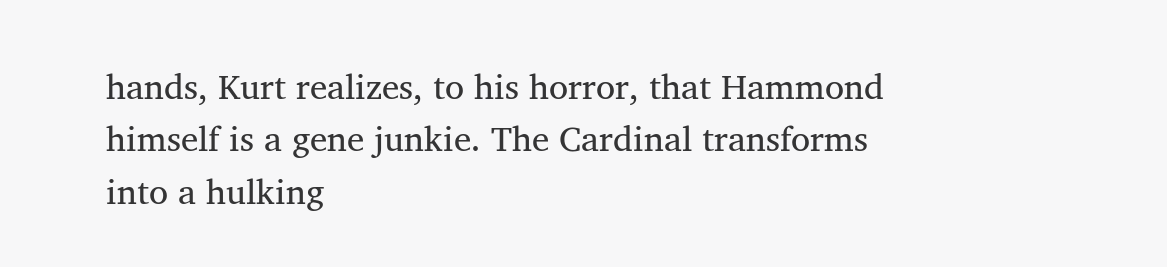hands, Kurt realizes, to his horror, that Hammond himself is a gene junkie. The Cardinal transforms into a hulking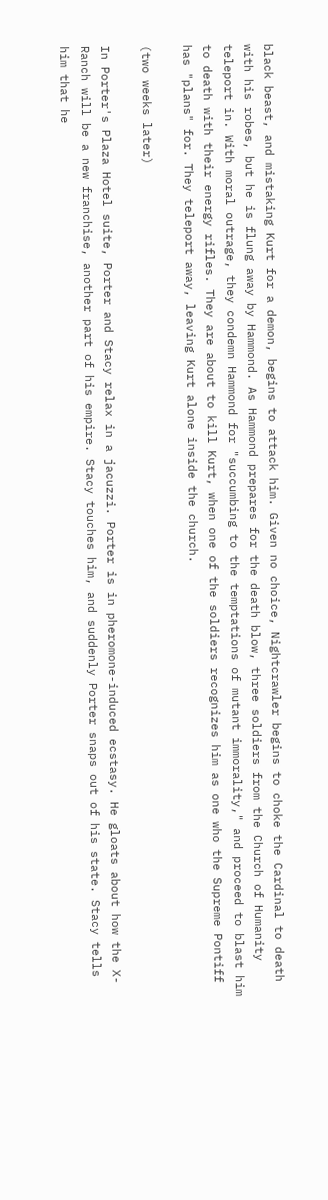black beast, and mistaking Kurt for a demon, begins to attack him. Given no choice, Nightcrawler begins to choke the Cardinal to death with his robes, but he is flung away by Hammond. As Hammond prepares for the death blow, three soldiers from the Church of Humanity teleport in. With moral outrage, they condemn Hammond for "succumbing to the temptations of mutant immorality," and proceed to blast him to death with their energy rifles. They are about to kill Kurt, when one of the soldiers recognizes him as one who the Supreme Pontiff has "plans" for. They teleport away, leaving Kurt alone inside the church.

(two weeks later)

In Porter's Plaza Hotel suite, Porter and Stacy relax in a jacuzzi. Porter is in pheromone-induced ecstasy. He gloats about how the X-Ranch will be a new franchise, another part of his empire. Stacy touches him, and suddenly Porter snaps out of his state. Stacy tells him that he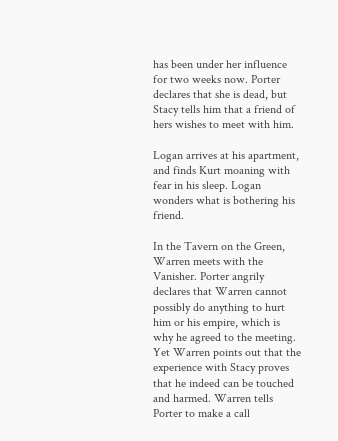has been under her influence for two weeks now. Porter declares that she is dead, but Stacy tells him that a friend of hers wishes to meet with him.

Logan arrives at his apartment, and finds Kurt moaning with fear in his sleep. Logan wonders what is bothering his friend.

In the Tavern on the Green, Warren meets with the Vanisher. Porter angrily declares that Warren cannot possibly do anything to hurt him or his empire, which is why he agreed to the meeting. Yet Warren points out that the experience with Stacy proves that he indeed can be touched and harmed. Warren tells Porter to make a call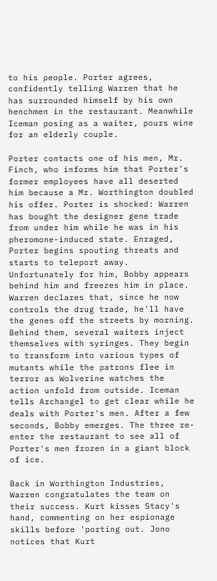to his people. Porter agrees, confidently telling Warren that he has surrounded himself by his own henchmen in the restaurant. Meanwhile Iceman posing as a waiter, pours wine for an elderly couple.

Porter contacts one of his men, Mr. Finch, who informs him that Porter's former employees have all deserted him because a Mr. Worthington doubled his offer. Porter is shocked: Warren has bought the designer gene trade from under him while he was in his pheromone-induced state. Enraged, Porter begins spouting threats and starts to teleport away. Unfortunately for him, Bobby appears behind him and freezes him in place. Warren declares that, since he now controls the drug trade, he'll have the genes off the streets by morning. Behind them, several waiters inject themselves with syringes. They begin to transform into various types of mutants while the patrons flee in terror as Wolverine watches the action unfold from outside. Iceman tells Archangel to get clear while he deals with Porter's men. After a few seconds, Bobby emerges. The three re-enter the restaurant to see all of Porter's men frozen in a giant block of ice.

Back in Worthington Industries, Warren congratulates the team on their success. Kurt kisses Stacy's hand, commenting on her espionage skills before 'porting out. Jono notices that Kurt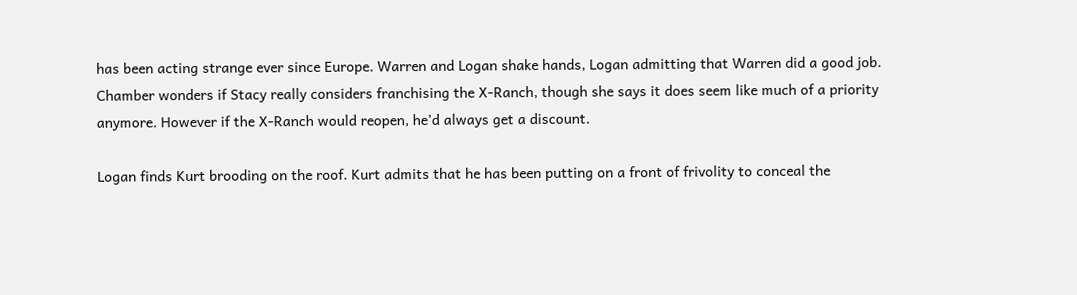has been acting strange ever since Europe. Warren and Logan shake hands, Logan admitting that Warren did a good job. Chamber wonders if Stacy really considers franchising the X-Ranch, though she says it does seem like much of a priority anymore. However if the X-Ranch would reopen, he’d always get a discount.

Logan finds Kurt brooding on the roof. Kurt admits that he has been putting on a front of frivolity to conceal the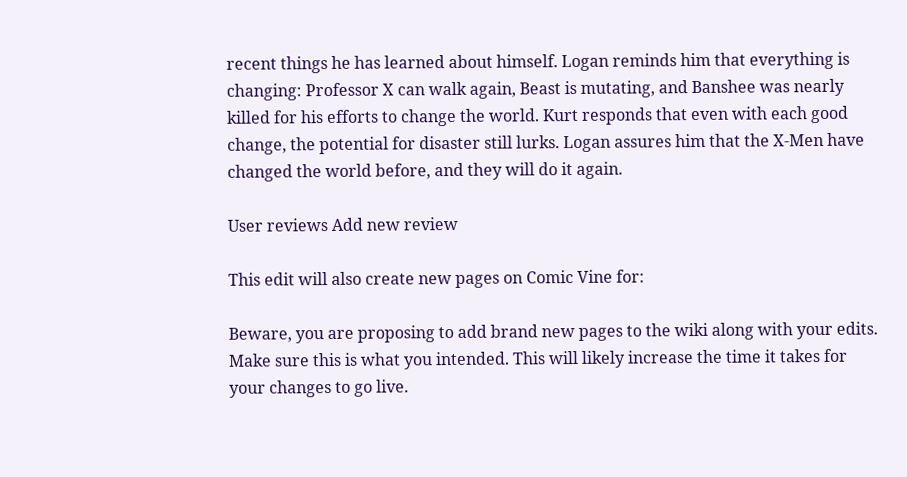recent things he has learned about himself. Logan reminds him that everything is changing: Professor X can walk again, Beast is mutating, and Banshee was nearly killed for his efforts to change the world. Kurt responds that even with each good change, the potential for disaster still lurks. Logan assures him that the X-Men have changed the world before, and they will do it again.

User reviews Add new review

This edit will also create new pages on Comic Vine for:

Beware, you are proposing to add brand new pages to the wiki along with your edits. Make sure this is what you intended. This will likely increase the time it takes for your changes to go live.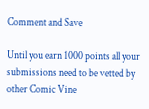Comment and Save

Until you earn 1000 points all your submissions need to be vetted by other Comic Vine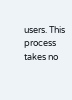users. This process takes no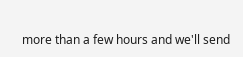more than a few hours and we'll send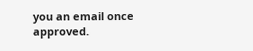you an email once approved.